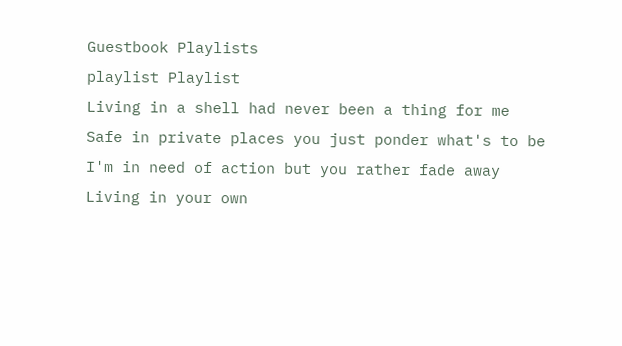Guestbook Playlists
playlist Playlist
Living in a shell had never been a thing for me
Safe in private places you just ponder what's to be
I'm in need of action but you rather fade away
Living in your own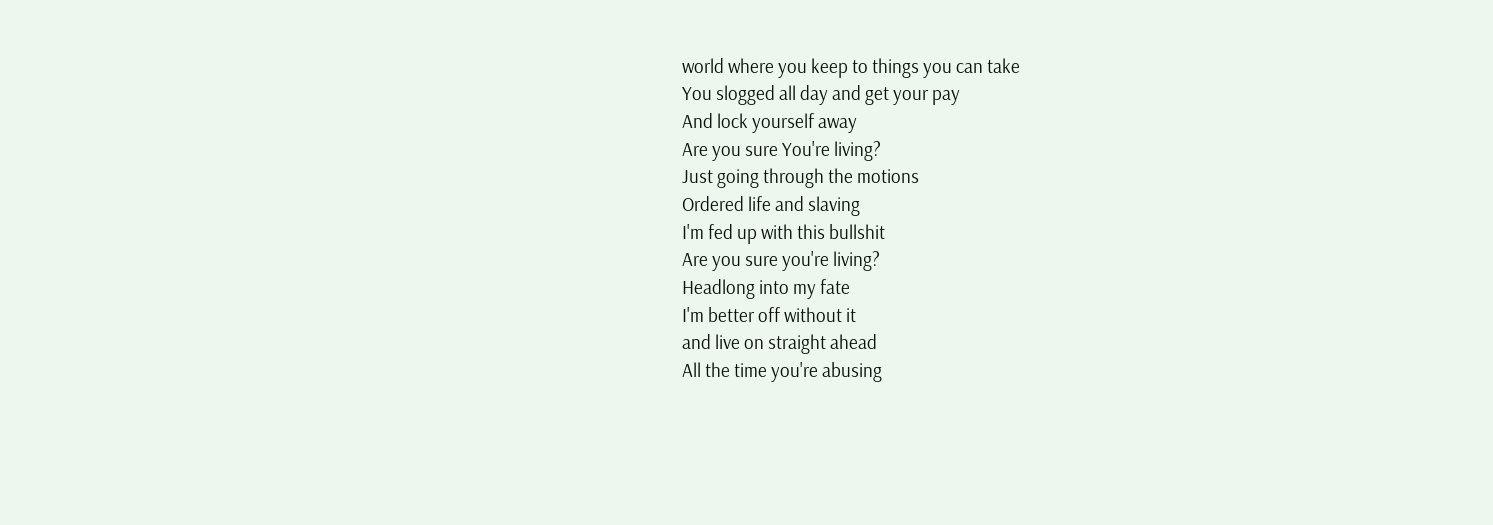world where you keep to things you can take
You slogged all day and get your pay
And lock yourself away
Are you sure You're living?
Just going through the motions
Ordered life and slaving
I'm fed up with this bullshit
Are you sure you're living?
Headlong into my fate
I'm better off without it
and live on straight ahead
All the time you're abusing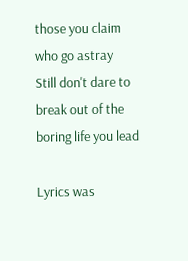those you claim who go astray
Still don't dare to break out of the boring life you lead

Lyrics was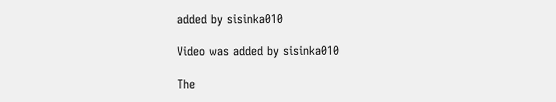added by sisinka010

Video was added by sisinka010

The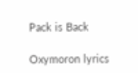Pack is Back

Oxymoron lyrics